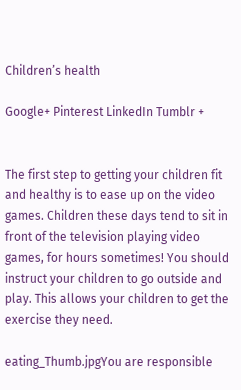Children’s health

Google+ Pinterest LinkedIn Tumblr +


The first step to getting your children fit and healthy is to ease up on the video games. Children these days tend to sit in front of the television playing video games, for hours sometimes! You should instruct your children to go outside and play. This allows your children to get the exercise they need.

eating_Thumb.jpgYou are responsible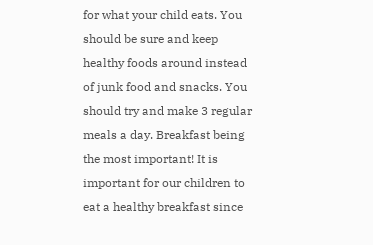for what your child eats. You should be sure and keep healthy foods around instead of junk food and snacks. You should try and make 3 regular meals a day. Breakfast being the most important! It is important for our children to eat a healthy breakfast since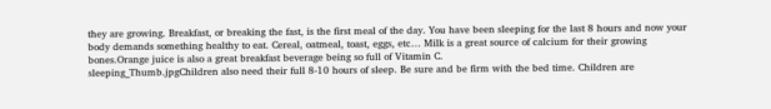they are growing. Breakfast, or breaking the fast, is the first meal of the day. You have been sleeping for the last 8 hours and now your body demands something healthy to eat. Cereal, oatmeal, toast, eggs, etc… Milk is a great source of calcium for their growing bones.Orange juice is also a great breakfast beverage being so full of Vitamin C.
sleeping_Thumb.jpgChildren also need their full 8-10 hours of sleep. Be sure and be firm with the bed time. Children are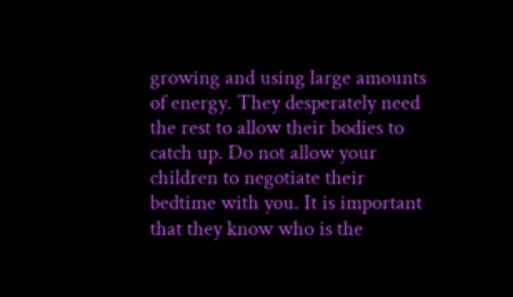growing and using large amounts of energy. They desperately need the rest to allow their bodies to catch up. Do not allow your children to negotiate their bedtime with you. It is important that they know who is the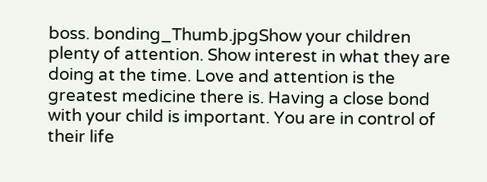boss. bonding_Thumb.jpgShow your children plenty of attention. Show interest in what they are doing at the time. Love and attention is the greatest medicine there is. Having a close bond with your child is important. You are in control of their life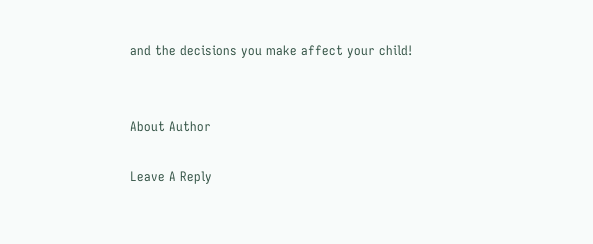and the decisions you make affect your child!


About Author

Leave A Reply